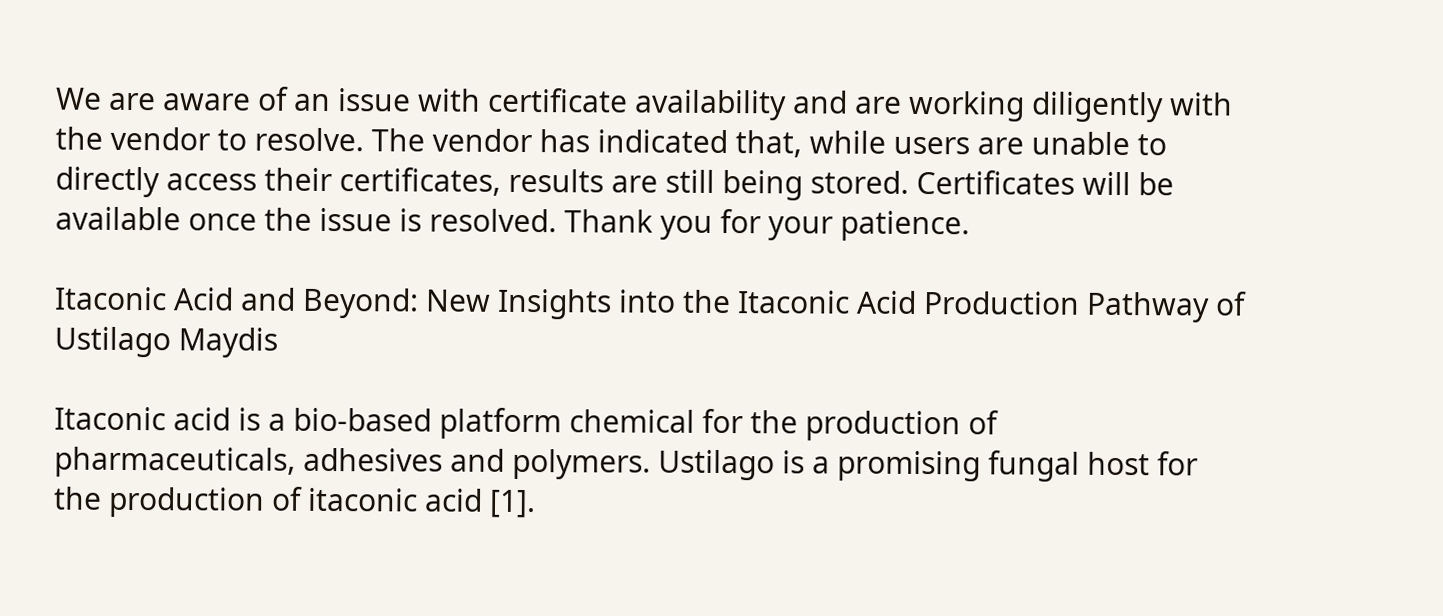We are aware of an issue with certificate availability and are working diligently with the vendor to resolve. The vendor has indicated that, while users are unable to directly access their certificates, results are still being stored. Certificates will be available once the issue is resolved. Thank you for your patience.

Itaconic Acid and Beyond: New Insights into the Itaconic Acid Production Pathway of Ustilago Maydis

Itaconic acid is a bio-based platform chemical for the production of pharmaceuticals, adhesives and polymers. Ustilago is a promising fungal host for the production of itaconic acid [1].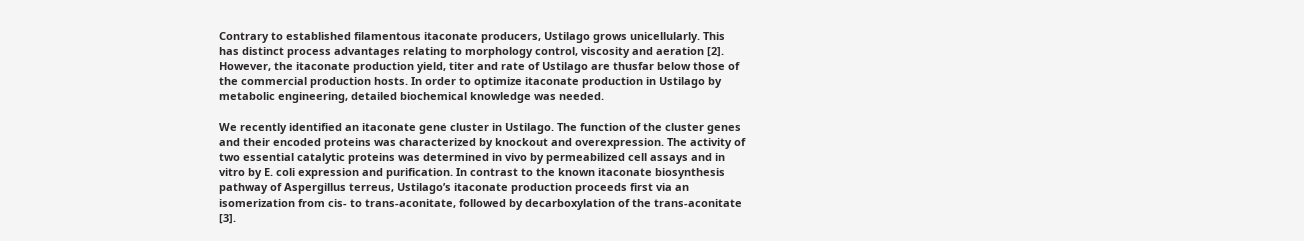Contrary to established filamentous itaconate producers, Ustilago grows unicellularly. This has distinct process advantages relating to morphology control, viscosity and aeration [2]. However, the itaconate production yield, titer and rate of Ustilago are thusfar below those of the commercial production hosts. In order to optimize itaconate production in Ustilago by metabolic engineering, detailed biochemical knowledge was needed.

We recently identified an itaconate gene cluster in Ustilago. The function of the cluster genes and their encoded proteins was characterized by knockout and overexpression. The activity of two essential catalytic proteins was determined in vivo by permeabilized cell assays and in vitro by E. coli expression and purification. In contrast to the known itaconate biosynthesis pathway of Aspergillus terreus, Ustilago’s itaconate production proceeds first via an isomerization from cis- to trans-aconitate, followed by decarboxylation of the trans-aconitate [3].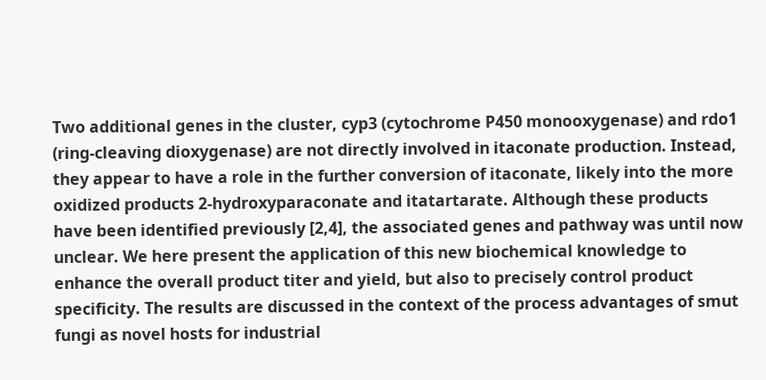Two additional genes in the cluster, cyp3 (cytochrome P450 monooxygenase) and rdo1 (ring-cleaving dioxygenase) are not directly involved in itaconate production. Instead, they appear to have a role in the further conversion of itaconate, likely into the more oxidized products 2-hydroxyparaconate and itatartarate. Although these products have been identified previously [2,4], the associated genes and pathway was until now unclear. We here present the application of this new biochemical knowledge to enhance the overall product titer and yield, but also to precisely control product specificity. The results are discussed in the context of the process advantages of smut fungi as novel hosts for industrial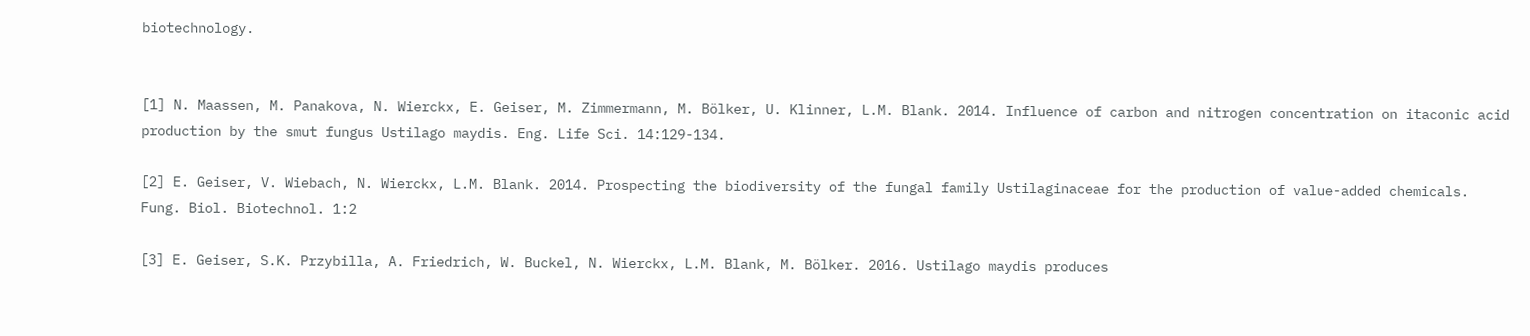biotechnology.


[1] N. Maassen, M. Panakova, N. Wierckx, E. Geiser, M. Zimmermann, M. Bölker, U. Klinner, L.M. Blank. 2014. Influence of carbon and nitrogen concentration on itaconic acid production by the smut fungus Ustilago maydis. Eng. Life Sci. 14:129-134.

[2] E. Geiser, V. Wiebach, N. Wierckx, L.M. Blank. 2014. Prospecting the biodiversity of the fungal family Ustilaginaceae for the production of value-added chemicals. Fung. Biol. Biotechnol. 1:2

[3] E. Geiser, S.K. Przybilla, A. Friedrich, W. Buckel, N. Wierckx, L.M. Blank, M. Bölker. 2016. Ustilago maydis produces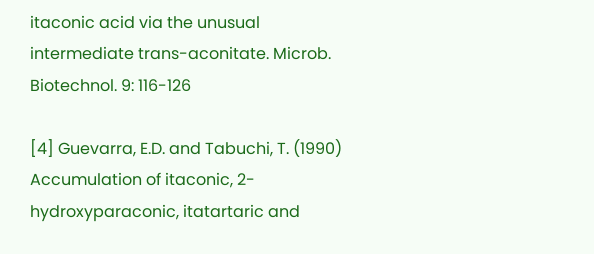itaconic acid via the unusual intermediate trans-aconitate. Microb. Biotechnol. 9: 116-126

[4] Guevarra, E.D. and Tabuchi, T. (1990) Accumulation of itaconic, 2-hydroxyparaconic, itatartaric and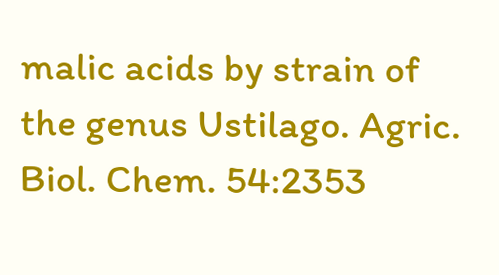malic acids by strain of the genus Ustilago. Agric. Biol. Chem. 54:2353